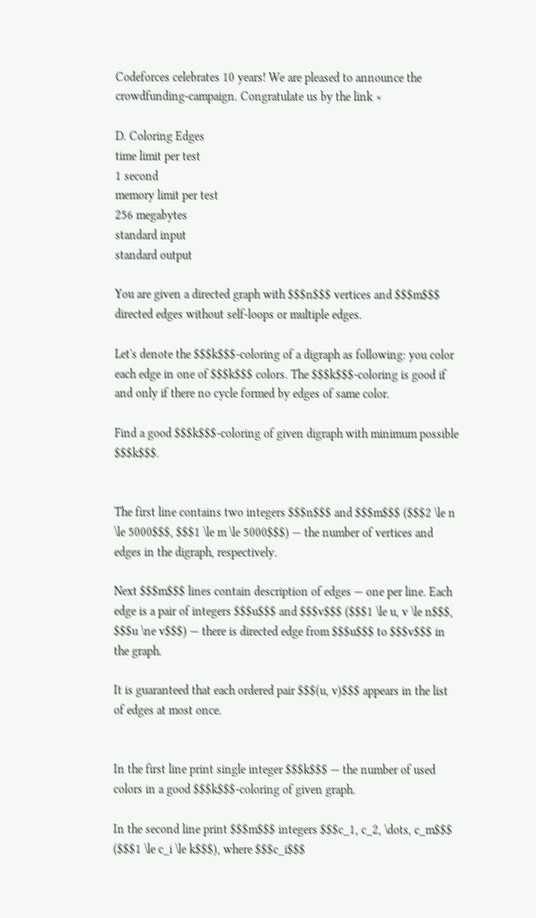Codeforces celebrates 10 years! We are pleased to announce the crowdfunding-campaign. Congratulate us by the link ×

D. Coloring Edges
time limit per test
1 second
memory limit per test
256 megabytes
standard input
standard output

You are given a directed graph with $$$n$$$ vertices and $$$m$$$ directed edges without self-loops or multiple edges.

Let's denote the $$$k$$$-coloring of a digraph as following: you color each edge in one of $$$k$$$ colors. The $$$k$$$-coloring is good if and only if there no cycle formed by edges of same color.

Find a good $$$k$$$-coloring of given digraph with minimum possible $$$k$$$.


The first line contains two integers $$$n$$$ and $$$m$$$ ($$$2 \le n \le 5000$$$, $$$1 \le m \le 5000$$$) — the number of vertices and edges in the digraph, respectively.

Next $$$m$$$ lines contain description of edges — one per line. Each edge is a pair of integers $$$u$$$ and $$$v$$$ ($$$1 \le u, v \le n$$$, $$$u \ne v$$$) — there is directed edge from $$$u$$$ to $$$v$$$ in the graph.

It is guaranteed that each ordered pair $$$(u, v)$$$ appears in the list of edges at most once.


In the first line print single integer $$$k$$$ — the number of used colors in a good $$$k$$$-coloring of given graph.

In the second line print $$$m$$$ integers $$$c_1, c_2, \dots, c_m$$$ ($$$1 \le c_i \le k$$$), where $$$c_i$$$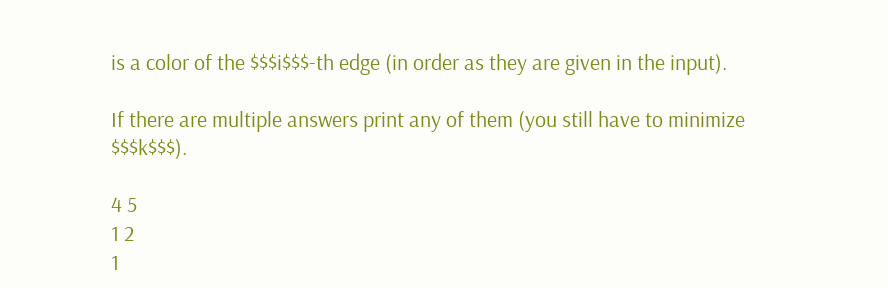is a color of the $$$i$$$-th edge (in order as they are given in the input).

If there are multiple answers print any of them (you still have to minimize $$$k$$$).

4 5
1 2
1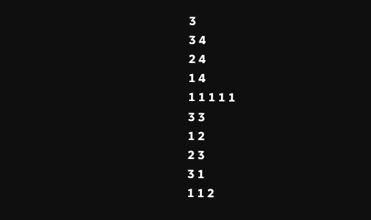3
3 4
2 4
1 4
1 1 1 1 1
3 3
1 2
2 3
3 1
1 1 2